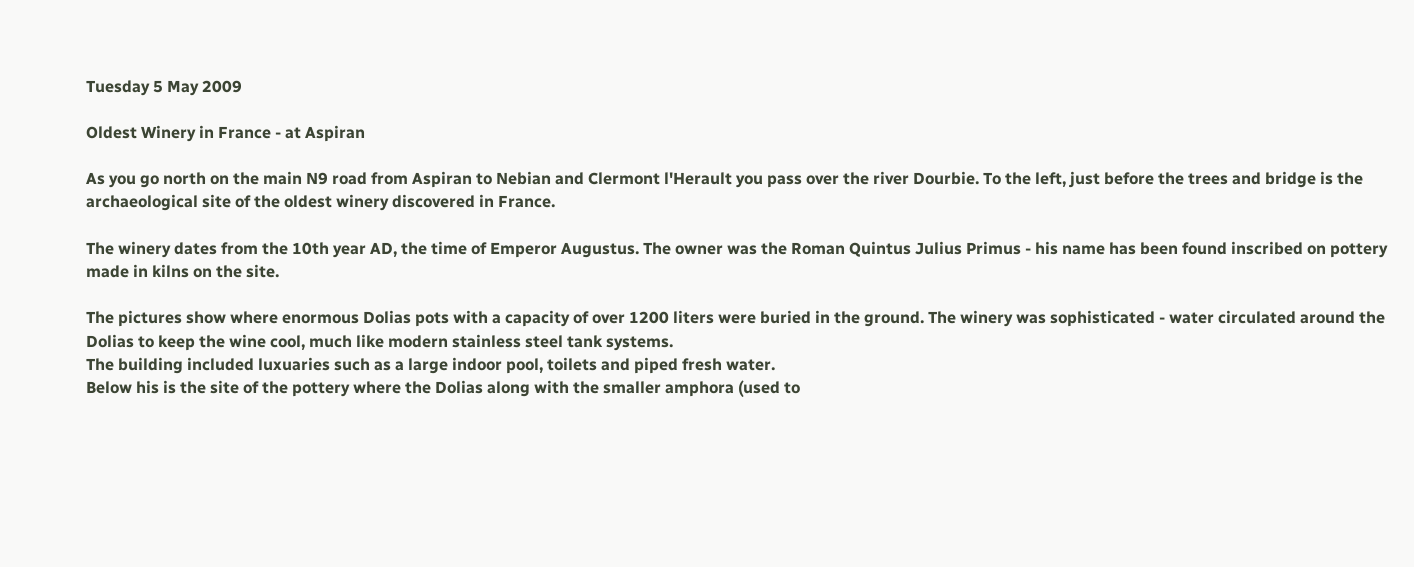Tuesday 5 May 2009

Oldest Winery in France - at Aspiran

As you go north on the main N9 road from Aspiran to Nebian and Clermont l'Herault you pass over the river Dourbie. To the left, just before the trees and bridge is the archaeological site of the oldest winery discovered in France.

The winery dates from the 10th year AD, the time of Emperor Augustus. The owner was the Roman Quintus Julius Primus - his name has been found inscribed on pottery made in kilns on the site.

The pictures show where enormous Dolias pots with a capacity of over 1200 liters were buried in the ground. The winery was sophisticated - water circulated around the Dolias to keep the wine cool, much like modern stainless steel tank systems.
The building included luxuaries such as a large indoor pool, toilets and piped fresh water.
Below his is the site of the pottery where the Dolias along with the smaller amphora (used to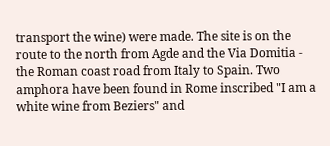transport the wine) were made. The site is on the route to the north from Agde and the Via Domitia - the Roman coast road from Italy to Spain. Two amphora have been found in Rome inscribed "I am a white wine from Beziers" and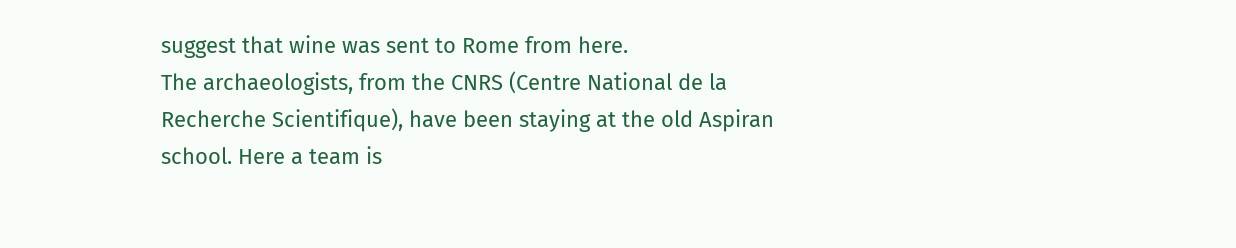suggest that wine was sent to Rome from here.
The archaeologists, from the CNRS (Centre National de la Recherche Scientifique), have been staying at the old Aspiran school. Here a team is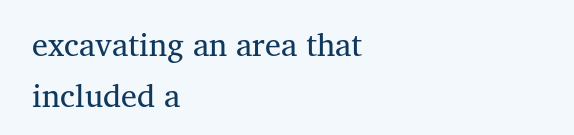excavating an area that included a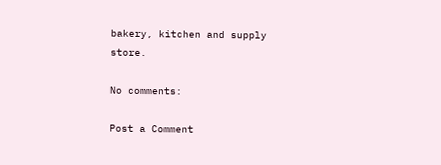bakery, kitchen and supply store.

No comments:

Post a Comment